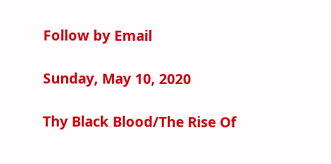Follow by Email

Sunday, May 10, 2020

Thy Black Blood/The Rise Of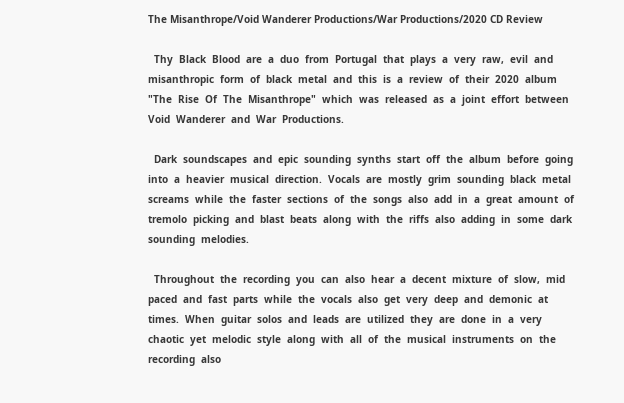The Misanthrope/Void Wanderer Productions/War Productions/2020 CD Review

  Thy  Black  Blood  are  a  duo  from  Portugal  that  plays  a  very  raw,  evil  and  misanthropic  form  of  black  metal  and  this  is  a  review  of  their  2020  album  "The  Rise  Of  The  Misanthrope"  which  was  released  as  a  joint  effort  between  Void  Wanderer  and  War  Productions.

  Dark  soundscapes  and  epic  sounding  synths  start  off  the  album  before  going  into  a  heavier  musical  direction.  Vocals  are  mostly  grim  sounding  black  metal  screams  while  the  faster  sections  of  the  songs  also  add  in  a  great  amount  of  tremolo  picking  and  blast  beats  along  with  the  riffs  also  adding  in  some  dark  sounding  melodies.

  Throughout  the  recording  you  can  also  hear  a  decent  mixture  of  slow,  mid  paced  and  fast  parts  while  the  vocals  also  get  very  deep  and  demonic  at  times.  When  guitar  solos  and  leads  are  utilized  they  are  done  in  a  very  chaotic  yet  melodic  style  along  with  all  of  the  musical  instruments  on  the  recording  also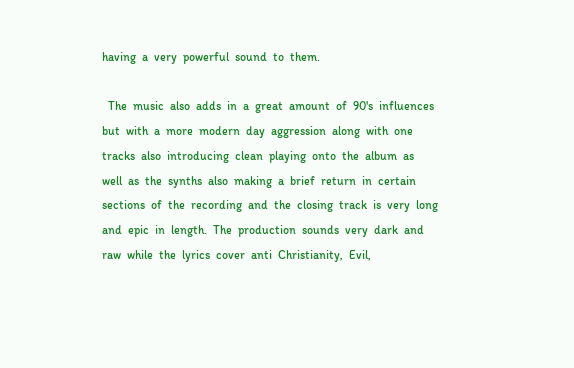having  a  very  powerful  sound  to  them.

  The  music  also  adds  in  a  great  amount  of  90's  influences  but  with  a  more  modern  day  aggression  along  with  one  tracks  also  introducing  clean  playing  onto  the  album  as  well  as  the  synths  also  making  a  brief  return  in  certain  sections  of  the  recording  and  the  closing  track  is  very  long  and  epic  in  length.  The  production  sounds  very  dark  and  raw  while  the  lyrics  cover  anti  Christianity,  Evil,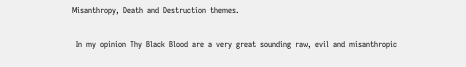Misanthropy,  Death  and  Destruction  themes.

  In  my  opinion  Thy  Black  Blood  are  a  very  great  sounding  raw,  evil  and  misanthropic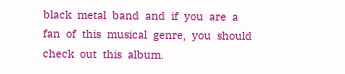black  metal  band  and  if  you  are  a  fan  of  this  musical  genre,  you  should  check  out  this  album.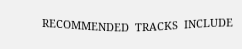RECOMMENDED  TRACKS  INCLUDE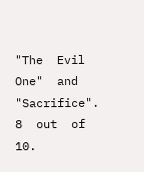"The  Evil  One"  and  "Sacrifice".  8  out  of  10.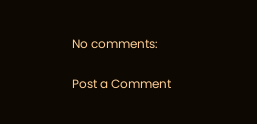No comments:

Post a Comment